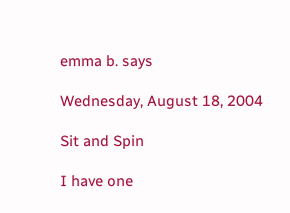emma b. says

Wednesday, August 18, 2004

Sit and Spin

I have one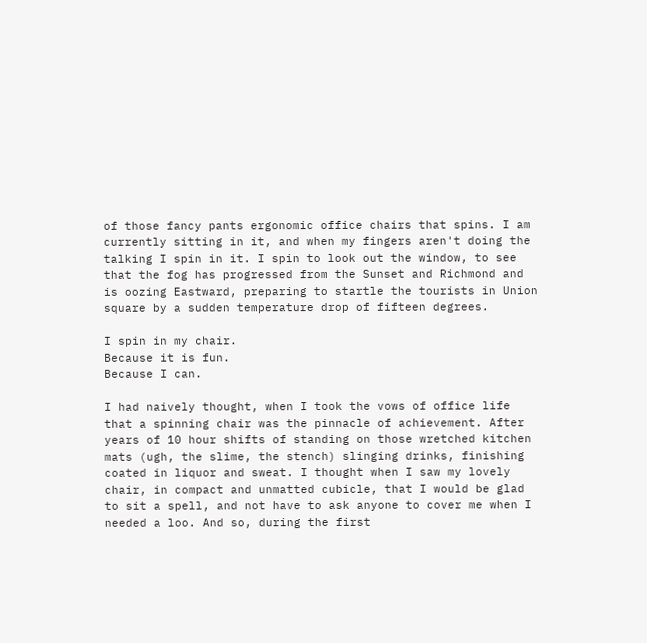of those fancy pants ergonomic office chairs that spins. I am currently sitting in it, and when my fingers aren't doing the talking I spin in it. I spin to look out the window, to see that the fog has progressed from the Sunset and Richmond and is oozing Eastward, preparing to startle the tourists in Union square by a sudden temperature drop of fifteen degrees.

I spin in my chair.
Because it is fun.
Because I can.

I had naively thought, when I took the vows of office life that a spinning chair was the pinnacle of achievement. After years of 10 hour shifts of standing on those wretched kitchen mats (ugh, the slime, the stench) slinging drinks, finishing coated in liquor and sweat. I thought when I saw my lovely chair, in compact and unmatted cubicle, that I would be glad to sit a spell, and not have to ask anyone to cover me when I needed a loo. And so, during the first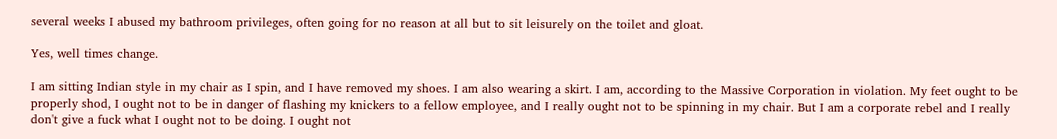several weeks I abused my bathroom privileges, often going for no reason at all but to sit leisurely on the toilet and gloat.

Yes, well times change.

I am sitting Indian style in my chair as I spin, and I have removed my shoes. I am also wearing a skirt. I am, according to the Massive Corporation in violation. My feet ought to be properly shod, I ought not to be in danger of flashing my knickers to a fellow employee, and I really ought not to be spinning in my chair. But I am a corporate rebel and I really don't give a fuck what I ought not to be doing. I ought not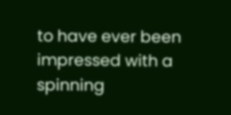to have ever been impressed with a spinning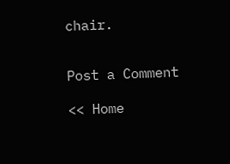chair.


Post a Comment

<< Home